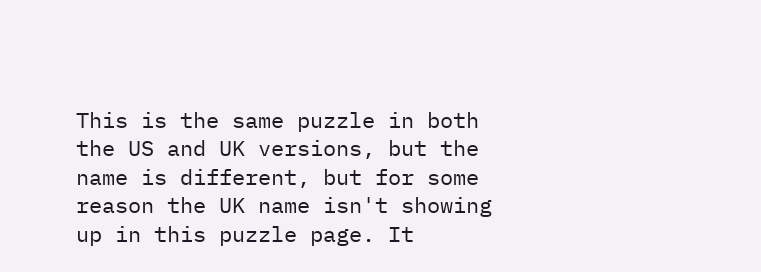This is the same puzzle in both the US and UK versions, but the name is different, but for some reason the UK name isn't showing up in this puzzle page. It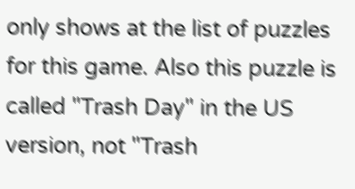only shows at the list of puzzles for this game. Also this puzzle is called "Trash Day" in the US version, not "Trash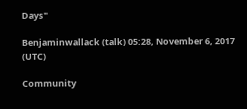Days"

Benjaminwallack (talk) 05:28, November 6, 2017 (UTC)

Community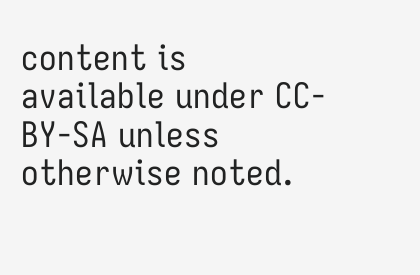content is available under CC-BY-SA unless otherwise noted.